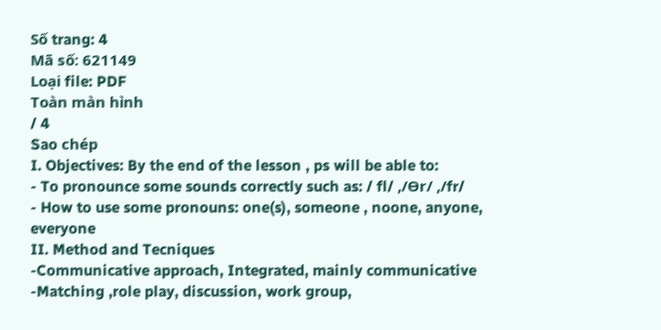Số trang: 4
Mã số: 621149
Loại file: PDF
Toàn màn hình
/ 4
Sao chép
I. Objectives: By the end of the lesson , ps will be able to:
- To pronounce some sounds correctly such as: / fl/ ,/Өr/ ,/fr/
- How to use some pronouns: one(s), someone , noone, anyone, everyone
II. Method and Tecniques
-Communicative approach, Integrated, mainly communicative
-Matching ,role play, discussion, work group,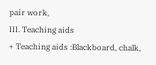pair work,
III. Teaching aids
+ Teaching aids :Blackboard, chalk,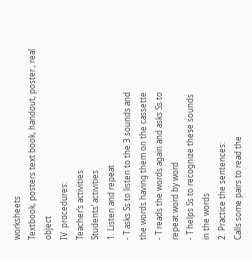worksheets
Textbook, posters text book, handout, poster., real object
IV. procedures:
Teacher’s activities
Students’ activities
1. Listen and repeat
- T asks Ss to listen to the 3 sounds and
the words having them on the cassette
- T reads the words again and asks Ss to
repeat word by word
- T helps Ss to recognize these sounds
in the words
2. Practice the sentences:
Calls some pairs to read the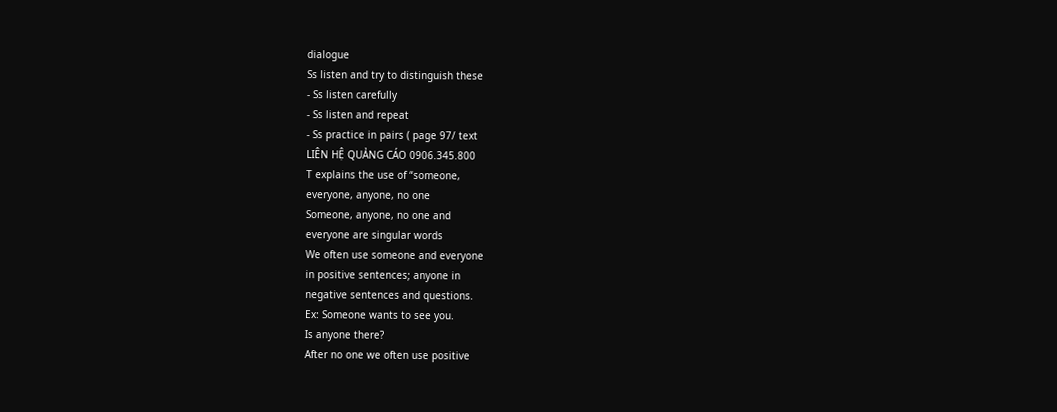dialogue
Ss listen and try to distinguish these
- Ss listen carefully
- Ss listen and repeat
- Ss practice in pairs ( page 97/ text
LIÊN HỆ QUẢNG CÁO 0906.345.800
T explains the use of “someone,
everyone, anyone, no one
Someone, anyone, no one and
everyone are singular words
We often use someone and everyone
in positive sentences; anyone in
negative sentences and questions.
Ex: Someone wants to see you.
Is anyone there?
After no one we often use positive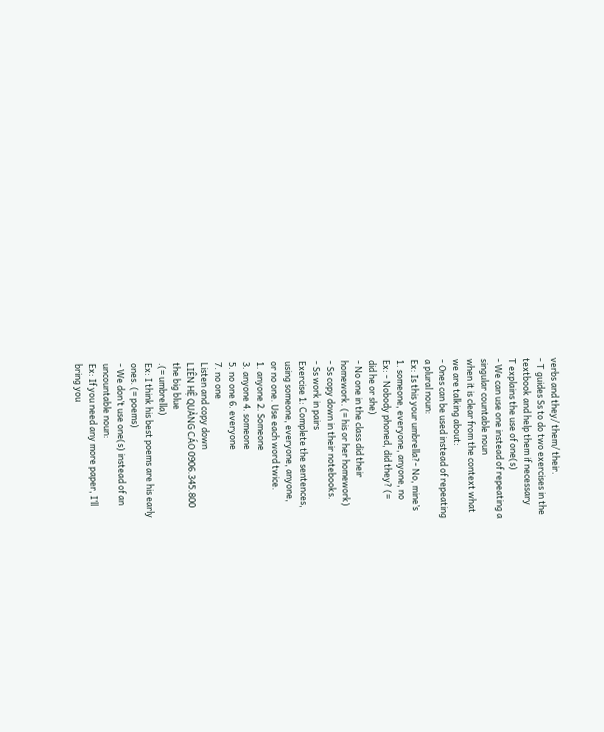verbs and they/ them/ their.
- T guides Ss to do two exercises in the
textbook and help them if necessary
T explains the use of one(s)
- We can use one instead of repeating a
singular countable noun
when it is clear from the context what
we are talking about:
- Ones can be used instead of repeating
a plural noun:
Ex: Is this your umbrella?- No, mine’s
1. someone, everyone, anyone, no
Ex: - Nobody phoned, did they? (=
did he or she)
- No one in the class did their
homework. (= his or her homework)
- Ss copy down in their notebooks.
- Ss work in pairs
Exercise 1: Complete the sentences,
using someone, everyone, anyone,
or no one. Use each word twice.
1. anyone 2. Someone
3. anyone 4. someone
5. no one 6. everyone
7. no one
Listen and copy down
LIÊN HỆ QUẢNG CÁO 0906.345.800
the big blue
.(= umbrella)
Ex: I think his best poems are his early
ones. (= poems)
- We don’t use one(s) instead of an
uncountable noun:
Ex: If you need any more paper, I’ll
bring you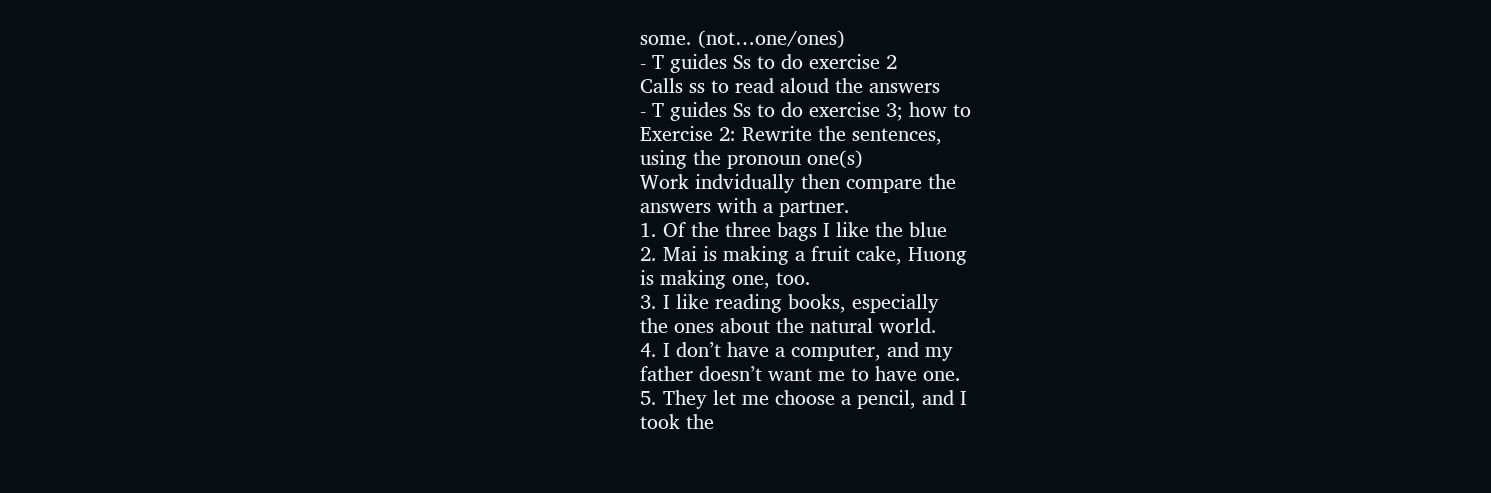some. (not…one/ones)
- T guides Ss to do exercise 2
Calls ss to read aloud the answers
- T guides Ss to do exercise 3; how to
Exercise 2: Rewrite the sentences,
using the pronoun one(s)
Work indvidually then compare the
answers with a partner.
1. Of the three bags I like the blue
2. Mai is making a fruit cake, Huong
is making one, too.
3. I like reading books, especially
the ones about the natural world.
4. I don’t have a computer, and my
father doesn’t want me to have one.
5. They let me choose a pencil, and I
took the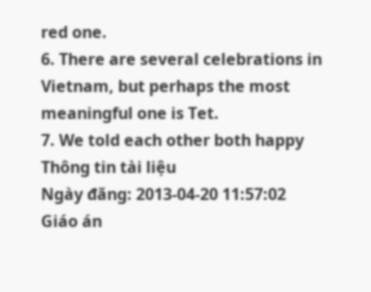red one.
6. There are several celebrations in
Vietnam, but perhaps the most
meaningful one is Tet.
7. We told each other both happy
Thông tin tài liệu
Ngày đăng: 2013-04-20 11:57:02
Giáo án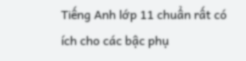Tiếng Anh lớp 11 chuẩn rất có ích cho các bậc phụ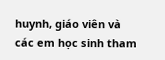huynh, giáo viên và các em học sinh tham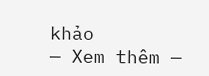khảo
— Xem thêm —